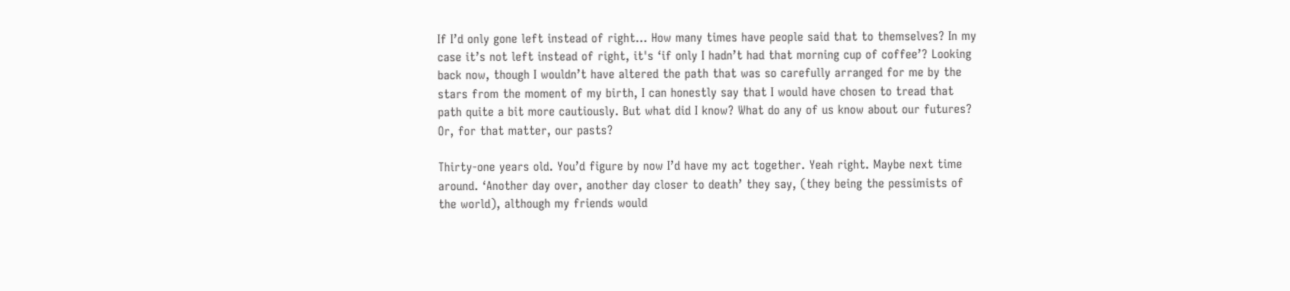If I’d only gone left instead of right… How many times have people said that to themselves? In my case it’s not left instead of right, it's ‘if only I hadn’t had that morning cup of coffee’? Looking back now, though I wouldn’t have altered the path that was so carefully arranged for me by the stars from the moment of my birth, I can honestly say that I would have chosen to tread that path quite a bit more cautiously. But what did I know? What do any of us know about our futures? Or, for that matter, our pasts?

Thirty-one years old. You’d figure by now I’d have my act together. Yeah right. Maybe next time around. ‘Another day over, another day closer to death’ they say, (they being the pessimists of the world), although my friends would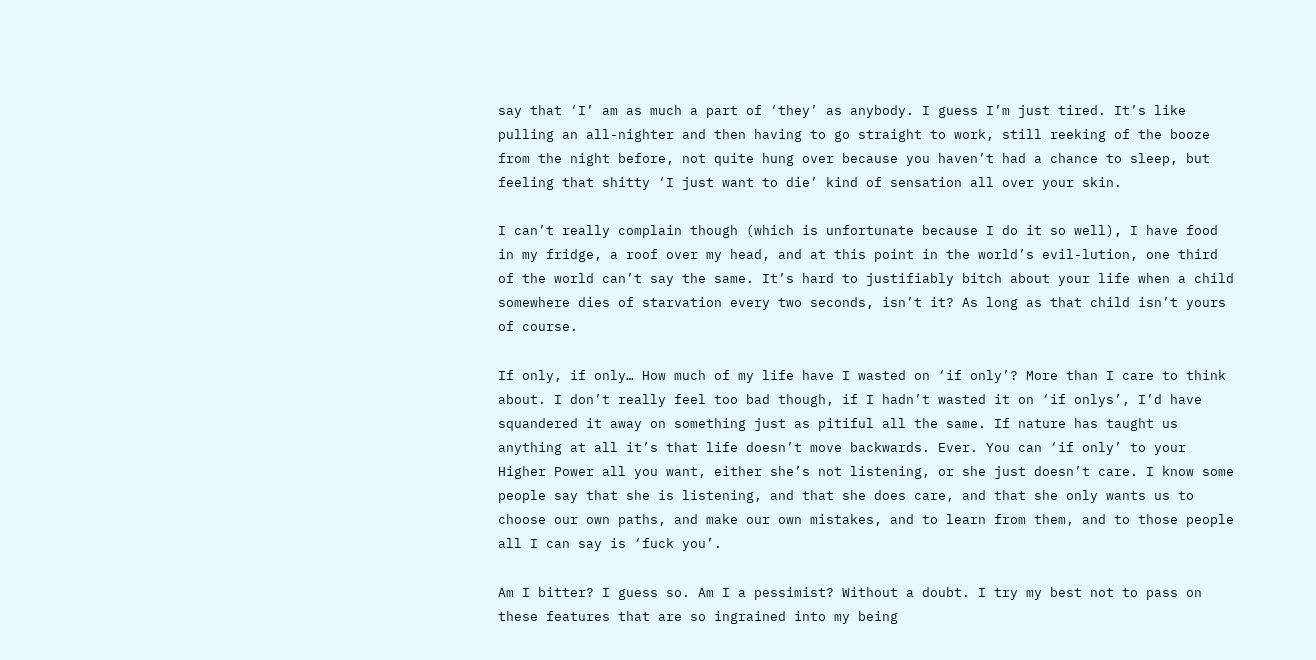say that ‘I’ am as much a part of ‘they’ as anybody. I guess I’m just tired. It’s like pulling an all-nighter and then having to go straight to work, still reeking of the booze from the night before, not quite hung over because you haven’t had a chance to sleep, but feeling that shitty ‘I just want to die’ kind of sensation all over your skin.

I can’t really complain though (which is unfortunate because I do it so well), I have food in my fridge, a roof over my head, and at this point in the world’s evil-lution, one third of the world can’t say the same. It’s hard to justifiably bitch about your life when a child somewhere dies of starvation every two seconds, isn’t it? As long as that child isn’t yours of course.

If only, if only… How much of my life have I wasted on ‘if only’? More than I care to think about. I don’t really feel too bad though, if I hadn’t wasted it on ‘if onlys’, I’d have squandered it away on something just as pitiful all the same. If nature has taught us anything at all it’s that life doesn’t move backwards. Ever. You can ‘if only’ to your Higher Power all you want, either she’s not listening, or she just doesn’t care. I know some people say that she is listening, and that she does care, and that she only wants us to choose our own paths, and make our own mistakes, and to learn from them, and to those people all I can say is ‘fuck you’.

Am I bitter? I guess so. Am I a pessimist? Without a doubt. I try my best not to pass on these features that are so ingrained into my being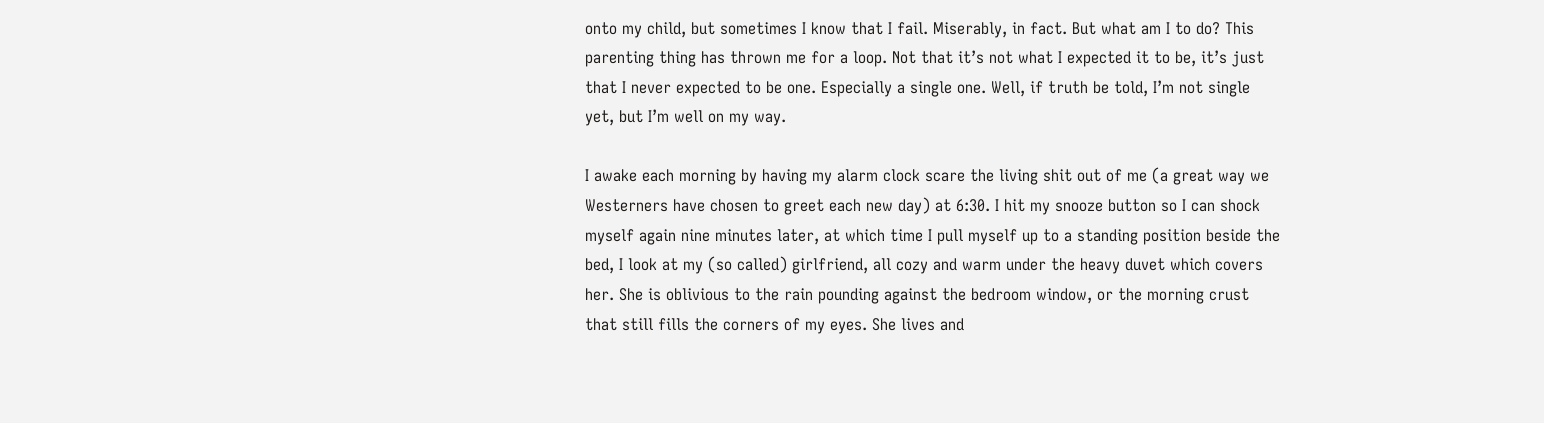onto my child, but sometimes I know that I fail. Miserably, in fact. But what am I to do? This parenting thing has thrown me for a loop. Not that it’s not what I expected it to be, it’s just that I never expected to be one. Especially a single one. Well, if truth be told, I’m not single yet, but I’m well on my way.

I awake each morning by having my alarm clock scare the living shit out of me (a great way we Westerners have chosen to greet each new day) at 6:30. I hit my snooze button so I can shock myself again nine minutes later, at which time I pull myself up to a standing position beside the bed, I look at my (so called) girlfriend, all cozy and warm under the heavy duvet which covers her. She is oblivious to the rain pounding against the bedroom window, or the morning crust that still fills the corners of my eyes. She lives and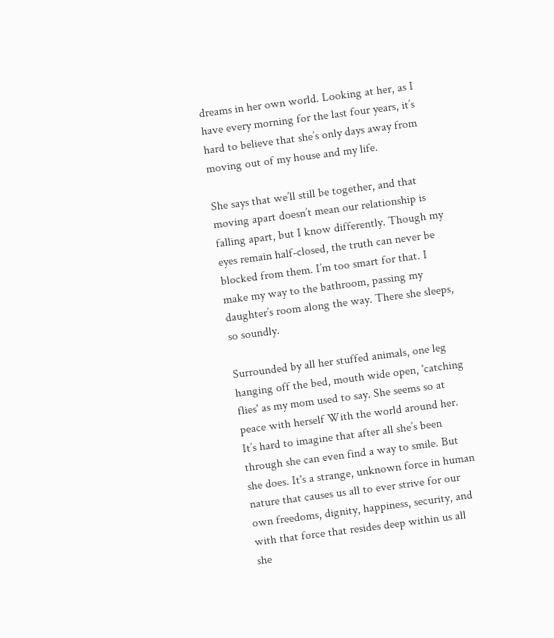dreams in her own world. Looking at her, as I have every morning for the last four years, it’s hard to believe that she’s only days away from moving out of my house and my life.

She says that we’ll still be together, and that moving apart doesn’t mean our relationship is falling apart, but I know differently. Though my eyes remain half-closed, the truth can never be blocked from them. I’m too smart for that. I make my way to the bathroom, passing my daughter’s room along the way. There she sleeps, so soundly.

Surrounded by all her stuffed animals, one leg hanging off the bed, mouth wide open, 'catching flies' as my mom used to say. She seems so at peace with herself With the world around her. It’s hard to imagine that after all she’s been through she can even find a way to smile. But she does. It's a strange, unknown force in human nature that causes us all to ever strive for our own freedoms, dignity, happiness, security, and with that force that resides deep within us all she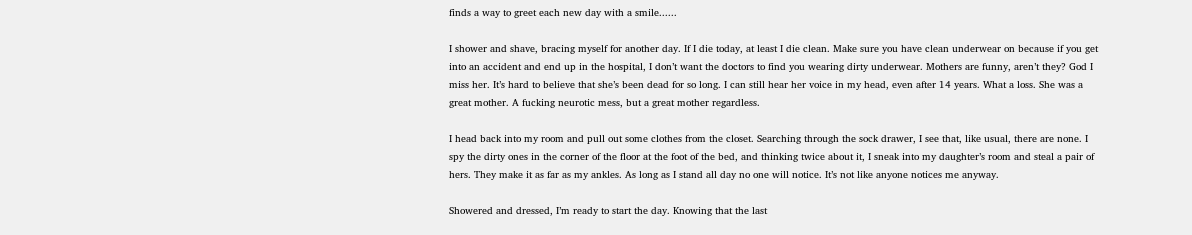finds a way to greet each new day with a smile......

I shower and shave, bracing myself for another day. If I die today, at least I die clean. Make sure you have clean underwear on because if you get into an accident and end up in the hospital, I don’t want the doctors to find you wearing dirty underwear. Mothers are funny, aren’t they? God I miss her. It’s hard to believe that she’s been dead for so long. I can still hear her voice in my head, even after 14 years. What a loss. She was a great mother. A fucking neurotic mess, but a great mother regardless.

I head back into my room and pull out some clothes from the closet. Searching through the sock drawer, I see that, like usual, there are none. I spy the dirty ones in the corner of the floor at the foot of the bed, and thinking twice about it, I sneak into my daughter’s room and steal a pair of hers. They make it as far as my ankles. As long as I stand all day no one will notice. It’s not like anyone notices me anyway.

Showered and dressed, I’m ready to start the day. Knowing that the last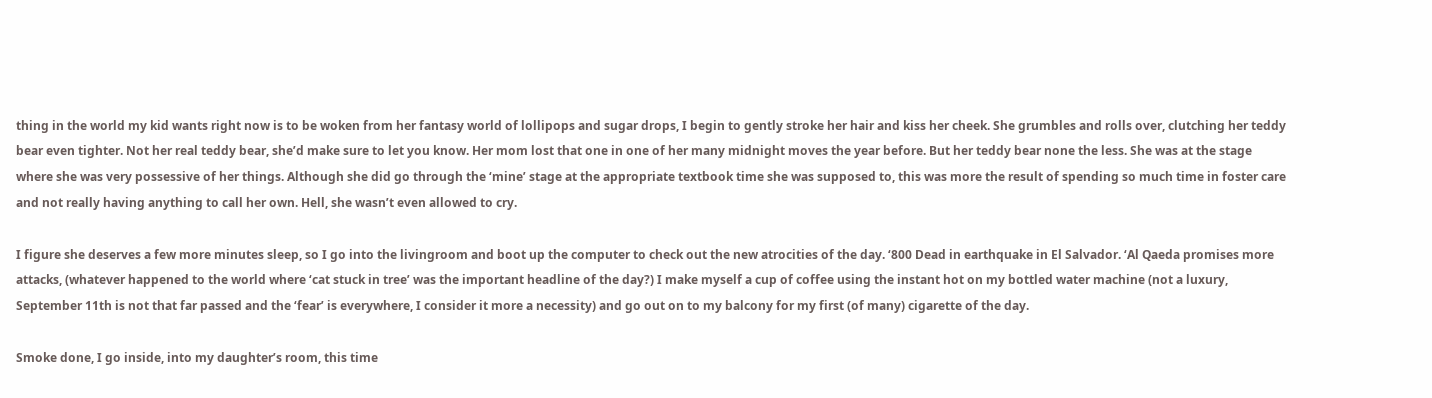thing in the world my kid wants right now is to be woken from her fantasy world of lollipops and sugar drops, I begin to gently stroke her hair and kiss her cheek. She grumbles and rolls over, clutching her teddy bear even tighter. Not her real teddy bear, she’d make sure to let you know. Her mom lost that one in one of her many midnight moves the year before. But her teddy bear none the less. She was at the stage where she was very possessive of her things. Although she did go through the ‘mine’ stage at the appropriate textbook time she was supposed to, this was more the result of spending so much time in foster care and not really having anything to call her own. Hell, she wasn’t even allowed to cry.

I figure she deserves a few more minutes sleep, so I go into the livingroom and boot up the computer to check out the new atrocities of the day. ‘800 Dead in earthquake in El Salvador. ‘Al Qaeda promises more attacks, (whatever happened to the world where ‘cat stuck in tree’ was the important headline of the day?) I make myself a cup of coffee using the instant hot on my bottled water machine (not a luxury, September 11th is not that far passed and the ‘fear’ is everywhere, I consider it more a necessity) and go out on to my balcony for my first (of many) cigarette of the day.

Smoke done, I go inside, into my daughter’s room, this time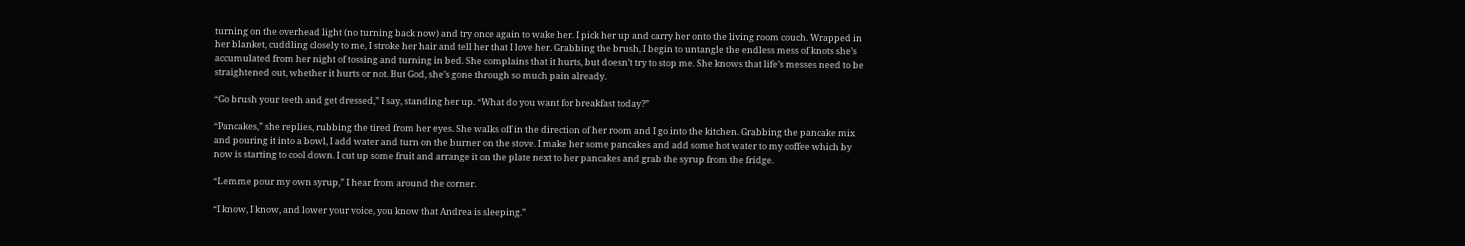turning on the overhead light (no turning back now) and try once again to wake her. I pick her up and carry her onto the living room couch. Wrapped in her blanket, cuddling closely to me, I stroke her hair and tell her that I love her. Grabbing the brush, I begin to untangle the endless mess of knots she’s accumulated from her night of tossing and turning in bed. She complains that it hurts, but doesn’t try to stop me. She knows that life’s messes need to be straightened out, whether it hurts or not. But God, she’s gone through so much pain already.

“Go brush your teeth and get dressed,” I say, standing her up. “What do you want for breakfast today?”

“Pancakes,” she replies, rubbing the tired from her eyes. She walks off in the direction of her room and I go into the kitchen. Grabbing the pancake mix and pouring it into a bowl, I add water and turn on the burner on the stove. I make her some pancakes and add some hot water to my coffee which by now is starting to cool down. I cut up some fruit and arrange it on the plate next to her pancakes and grab the syrup from the fridge.

“Lemme pour my own syrup,” I hear from around the corner.

“I know, I know, and lower your voice, you know that Andrea is sleeping.”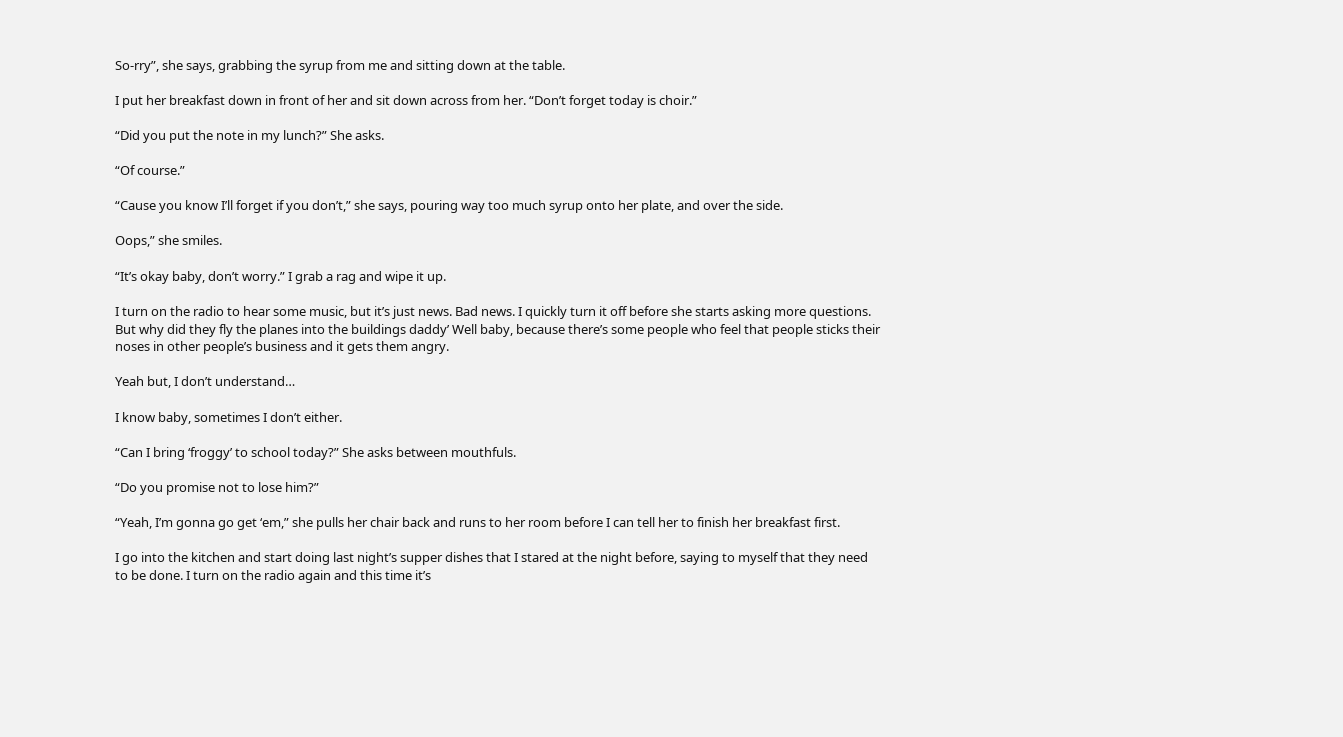So-rry”, she says, grabbing the syrup from me and sitting down at the table.

I put her breakfast down in front of her and sit down across from her. “Don’t forget today is choir.”

“Did you put the note in my lunch?” She asks.

“Of course.”

“Cause you know I’ll forget if you don’t,” she says, pouring way too much syrup onto her plate, and over the side.

Oops,” she smiles.

“It’s okay baby, don’t worry.” I grab a rag and wipe it up.

I turn on the radio to hear some music, but it’s just news. Bad news. I quickly turn it off before she starts asking more questions. But why did they fly the planes into the buildings daddy’ Well baby, because there’s some people who feel that people sticks their noses in other people’s business and it gets them angry.

Yeah but, I don’t understand…

I know baby, sometimes I don’t either.

“Can I bring ‘froggy’ to school today?” She asks between mouthfuls.

“Do you promise not to lose him?”

“Yeah, I’m gonna go get ‘em,” she pulls her chair back and runs to her room before I can tell her to finish her breakfast first.

I go into the kitchen and start doing last night’s supper dishes that I stared at the night before, saying to myself that they need to be done. I turn on the radio again and this time it’s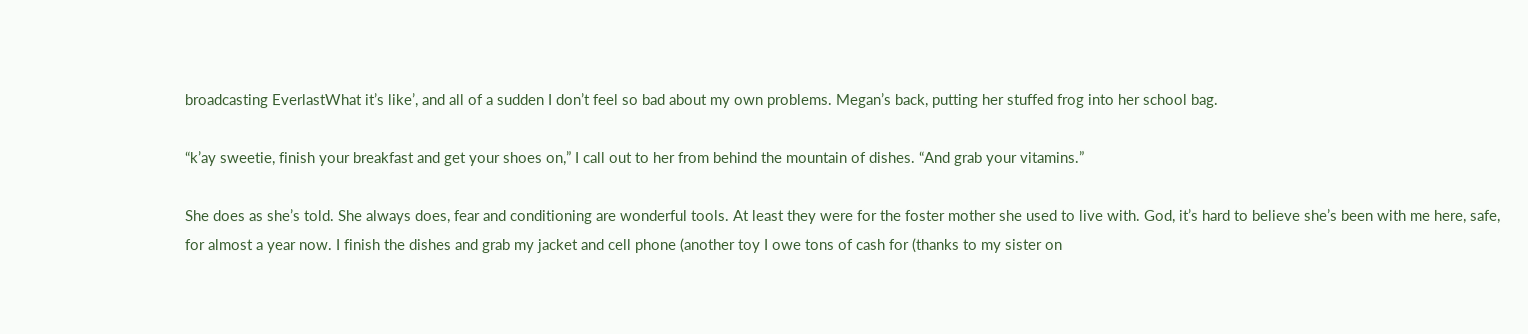broadcasting EverlastWhat it’s like’, and all of a sudden I don’t feel so bad about my own problems. Megan’s back, putting her stuffed frog into her school bag.

“k’ay sweetie, finish your breakfast and get your shoes on,” I call out to her from behind the mountain of dishes. “And grab your vitamins.”

She does as she’s told. She always does, fear and conditioning are wonderful tools. At least they were for the foster mother she used to live with. God, it’s hard to believe she’s been with me here, safe, for almost a year now. I finish the dishes and grab my jacket and cell phone (another toy I owe tons of cash for (thanks to my sister on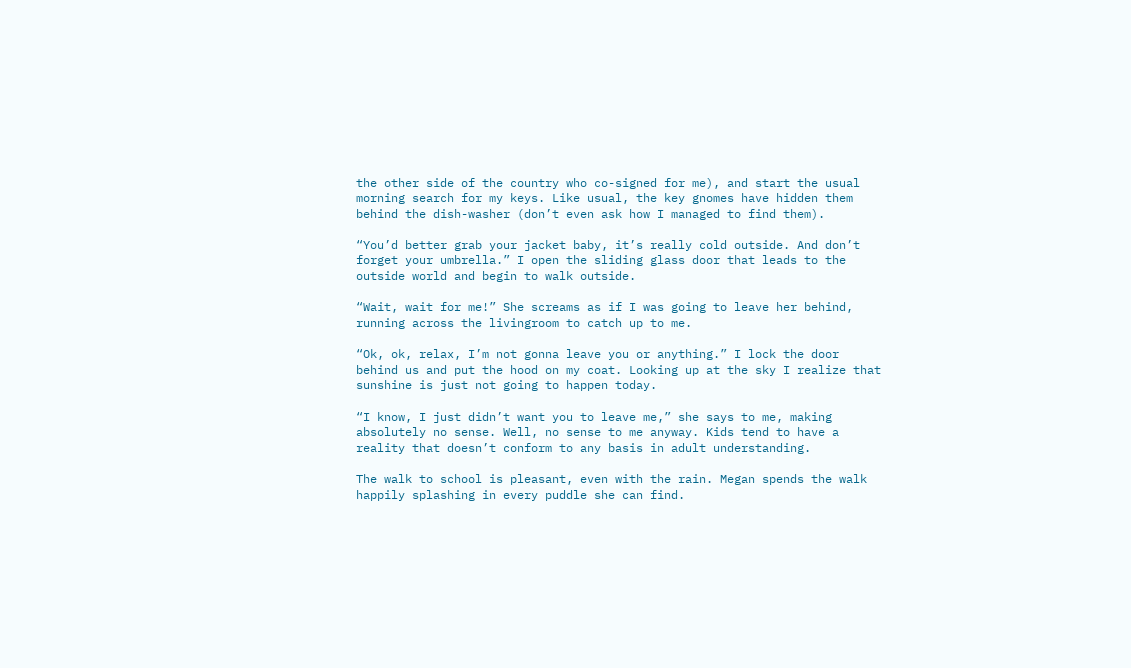the other side of the country who co-signed for me), and start the usual morning search for my keys. Like usual, the key gnomes have hidden them behind the dish-washer (don’t even ask how I managed to find them).

“You’d better grab your jacket baby, it’s really cold outside. And don’t forget your umbrella.” I open the sliding glass door that leads to the outside world and begin to walk outside.

“Wait, wait for me!” She screams as if I was going to leave her behind, running across the livingroom to catch up to me.

“Ok, ok, relax, I’m not gonna leave you or anything.” I lock the door behind us and put the hood on my coat. Looking up at the sky I realize that sunshine is just not going to happen today.

“I know, I just didn’t want you to leave me,” she says to me, making absolutely no sense. Well, no sense to me anyway. Kids tend to have a reality that doesn’t conform to any basis in adult understanding.

The walk to school is pleasant, even with the rain. Megan spends the walk happily splashing in every puddle she can find.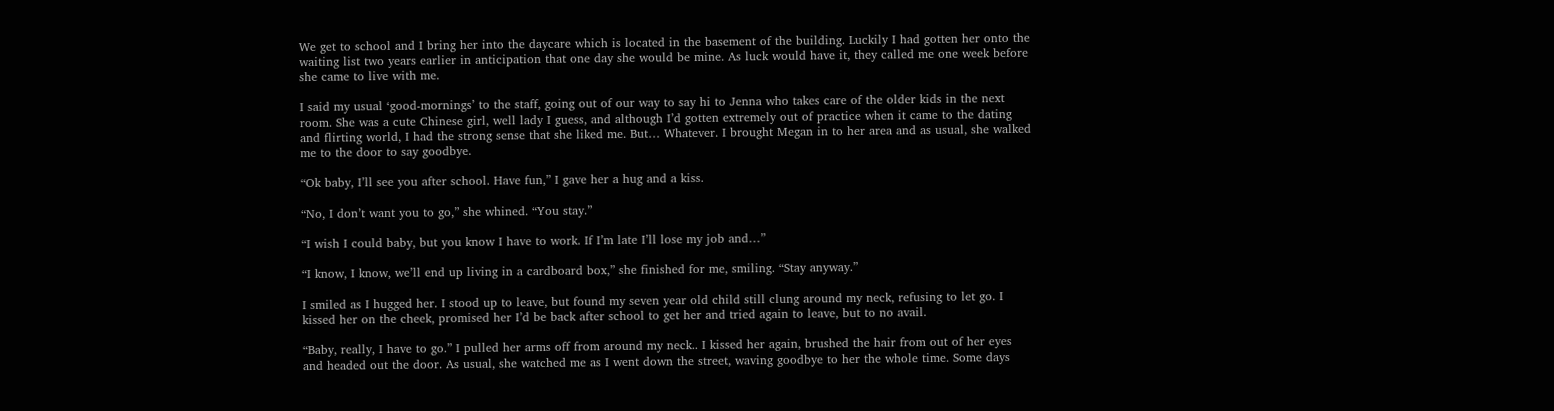We get to school and I bring her into the daycare which is located in the basement of the building. Luckily I had gotten her onto the waiting list two years earlier in anticipation that one day she would be mine. As luck would have it, they called me one week before she came to live with me.

I said my usual ‘good-mornings’ to the staff, going out of our way to say hi to Jenna who takes care of the older kids in the next room. She was a cute Chinese girl, well lady I guess, and although I’d gotten extremely out of practice when it came to the dating and flirting world, I had the strong sense that she liked me. But… Whatever. I brought Megan in to her area and as usual, she walked me to the door to say goodbye.

“Ok baby, I’ll see you after school. Have fun,” I gave her a hug and a kiss.

“No, I don’t want you to go,” she whined. “You stay.”

“I wish I could baby, but you know I have to work. If I’m late I’ll lose my job and…”

“I know, I know, we’ll end up living in a cardboard box,” she finished for me, smiling. “Stay anyway.”

I smiled as I hugged her. I stood up to leave, but found my seven year old child still clung around my neck, refusing to let go. I kissed her on the cheek, promised her I’d be back after school to get her and tried again to leave, but to no avail.

“Baby, really, I have to go.” I pulled her arms off from around my neck.. I kissed her again, brushed the hair from out of her eyes and headed out the door. As usual, she watched me as I went down the street, waving goodbye to her the whole time. Some days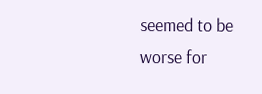seemed to be worse for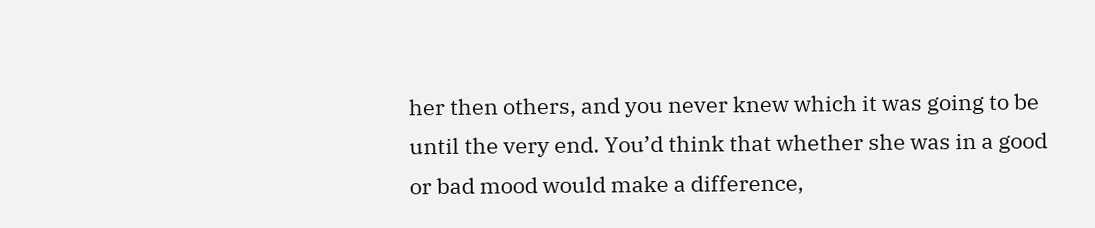her then others, and you never knew which it was going to be until the very end. You’d think that whether she was in a good or bad mood would make a difference,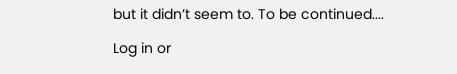but it didn’t seem to. To be continued....

Log in or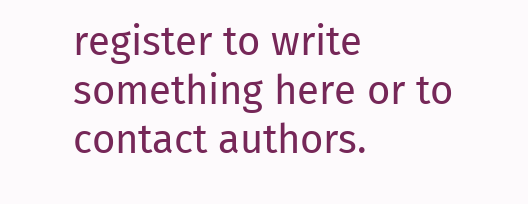register to write something here or to contact authors.